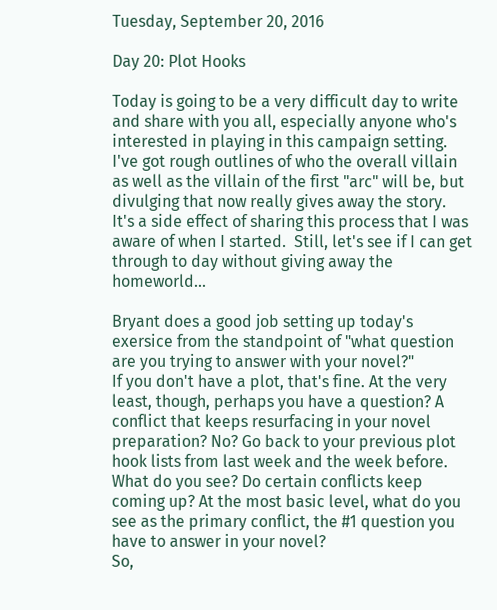Tuesday, September 20, 2016

Day 20: Plot Hooks

Today is going to be a very difficult day to write and share with you all, especially anyone who's interested in playing in this campaign setting. I've got rough outlines of who the overall villain as well as the villain of the first "arc" will be, but divulging that now really gives away the story.  It's a side effect of sharing this process that I was aware of when I started.  Still, let's see if I can get through to day without giving away the homeworld...

Bryant does a good job setting up today's exersice from the standpoint of "what question are you trying to answer with your novel?"
If you don't have a plot, that's fine. At the very least, though, perhaps you have a question? A conflict that keeps resurfacing in your novel preparation? No? Go back to your previous plot hook lists from last week and the week before. What do you see? Do certain conflicts keep coming up? At the most basic level, what do you see as the primary conflict, the #1 question you have to answer in your novel?
So,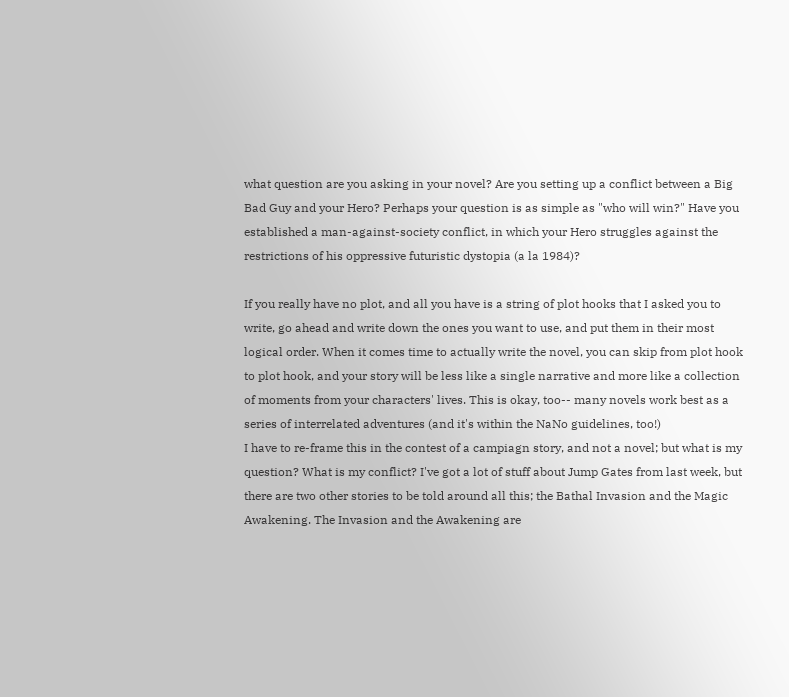what question are you asking in your novel? Are you setting up a conflict between a Big Bad Guy and your Hero? Perhaps your question is as simple as "who will win?" Have you established a man-against-society conflict, in which your Hero struggles against the restrictions of his oppressive futuristic dystopia (a la 1984)?

If you really have no plot, and all you have is a string of plot hooks that I asked you to write, go ahead and write down the ones you want to use, and put them in their most logical order. When it comes time to actually write the novel, you can skip from plot hook to plot hook, and your story will be less like a single narrative and more like a collection of moments from your characters' lives. This is okay, too-- many novels work best as a series of interrelated adventures (and it's within the NaNo guidelines, too!)
I have to re-frame this in the contest of a campiagn story, and not a novel; but what is my question? What is my conflict? I've got a lot of stuff about Jump Gates from last week, but there are two other stories to be told around all this; the Bathal Invasion and the Magic Awakening. The Invasion and the Awakening are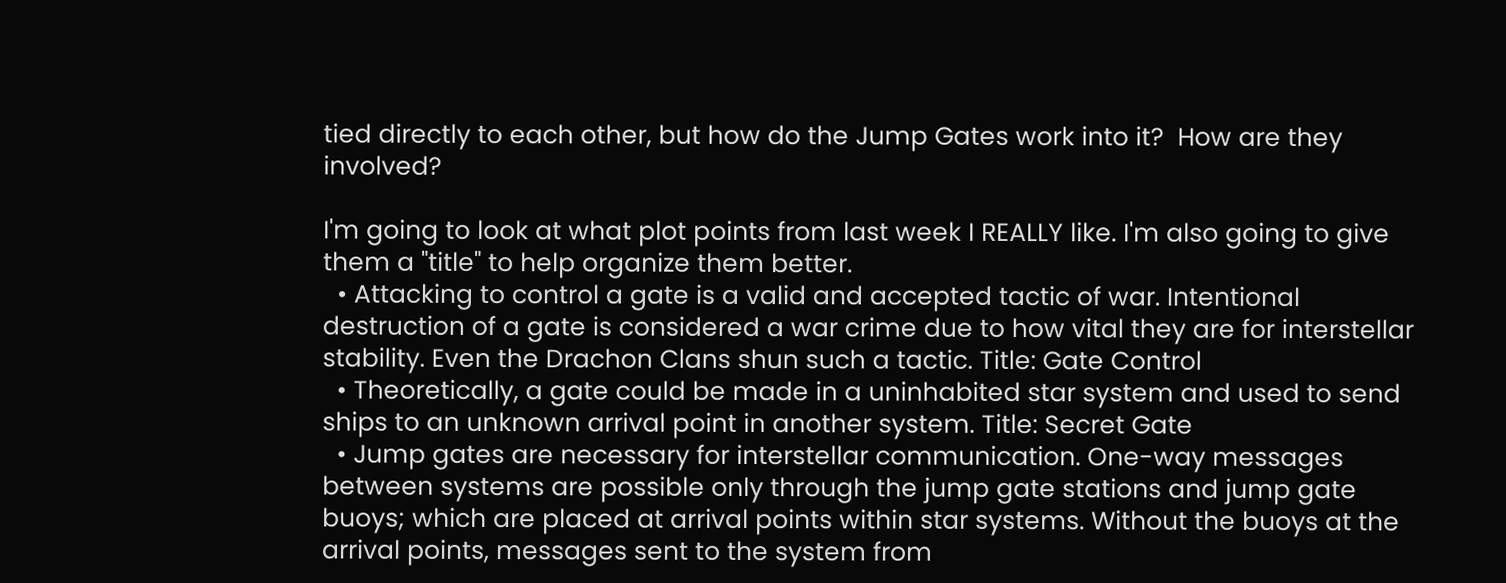tied directly to each other, but how do the Jump Gates work into it?  How are they involved?

I'm going to look at what plot points from last week I REALLY like. I'm also going to give them a "title" to help organize them better.
  • Attacking to control a gate is a valid and accepted tactic of war. Intentional destruction of a gate is considered a war crime due to how vital they are for interstellar stability. Even the Drachon Clans shun such a tactic. Title: Gate Control
  • Theoretically, a gate could be made in a uninhabited star system and used to send ships to an unknown arrival point in another system. Title: Secret Gate
  • Jump gates are necessary for interstellar communication. One-way messages between systems are possible only through the jump gate stations and jump gate buoys; which are placed at arrival points within star systems. Without the buoys at the arrival points, messages sent to the system from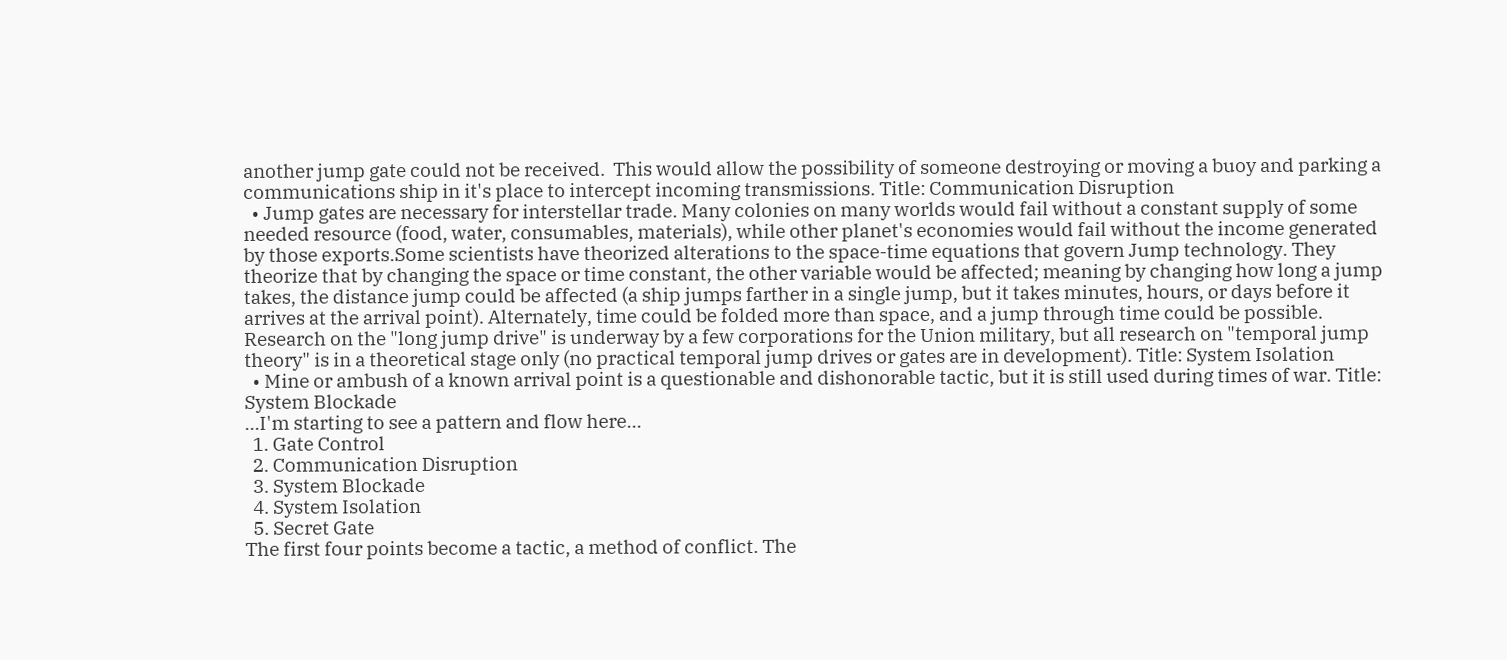another jump gate could not be received.  This would allow the possibility of someone destroying or moving a buoy and parking a communications ship in it's place to intercept incoming transmissions. Title: Communication Disruption
  • Jump gates are necessary for interstellar trade. Many colonies on many worlds would fail without a constant supply of some needed resource (food, water, consumables, materials), while other planet's economies would fail without the income generated by those exports.Some scientists have theorized alterations to the space-time equations that govern Jump technology. They theorize that by changing the space or time constant, the other variable would be affected; meaning by changing how long a jump takes, the distance jump could be affected (a ship jumps farther in a single jump, but it takes minutes, hours, or days before it arrives at the arrival point). Alternately, time could be folded more than space, and a jump through time could be possible. Research on the "long jump drive" is underway by a few corporations for the Union military, but all research on "temporal jump theory" is in a theoretical stage only (no practical temporal jump drives or gates are in development). Title: System Isolation
  • Mine or ambush of a known arrival point is a questionable and dishonorable tactic, but it is still used during times of war. Title: System Blockade
...I'm starting to see a pattern and flow here...
  1. Gate Control
  2. Communication Disruption
  3. System Blockade
  4. System Isolation
  5. Secret Gate
The first four points become a tactic, a method of conflict. The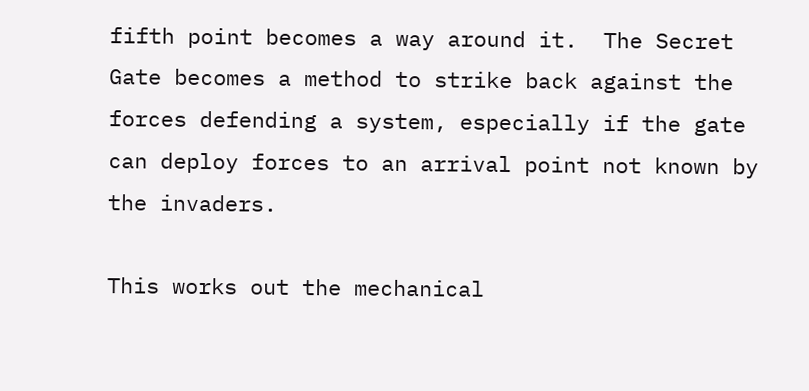fifth point becomes a way around it.  The Secret Gate becomes a method to strike back against the forces defending a system, especially if the gate can deploy forces to an arrival point not known by the invaders.

This works out the mechanical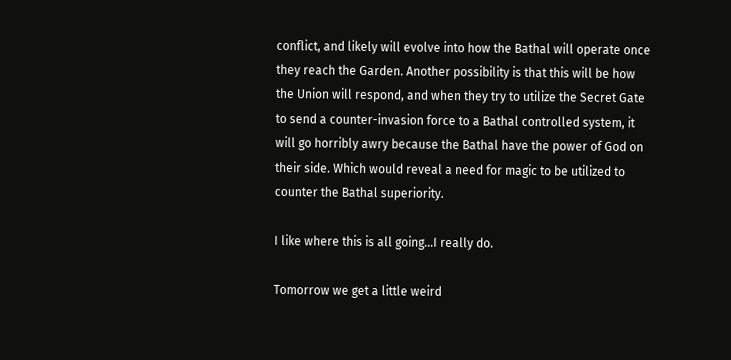conflict, and likely will evolve into how the Bathal will operate once they reach the Garden. Another possibility is that this will be how the Union will respond, and when they try to utilize the Secret Gate to send a counter-invasion force to a Bathal controlled system, it will go horribly awry because the Bathal have the power of God on their side. Which would reveal a need for magic to be utilized to counter the Bathal superiority.

I like where this is all going...I really do.

Tomorrow we get a little weird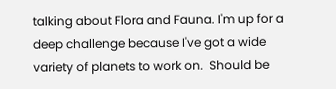talking about Flora and Fauna. I'm up for a deep challenge because I've got a wide variety of planets to work on.  Should be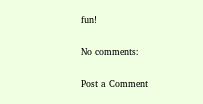fun!

No comments:

Post a Comment